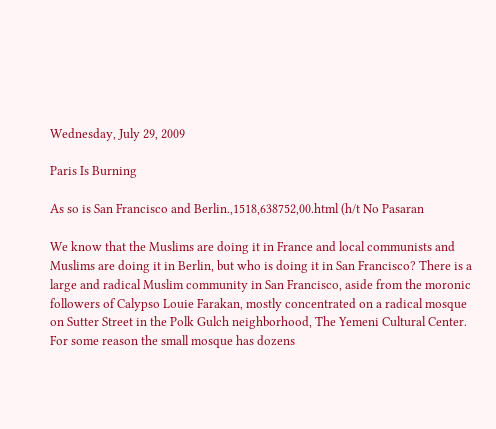Wednesday, July 29, 2009

Paris Is Burning

As so is San Francisco and Berlin.,1518,638752,00.html (h/t No Pasaran

We know that the Muslims are doing it in France and local communists and Muslims are doing it in Berlin, but who is doing it in San Francisco? There is a large and radical Muslim community in San Francisco, aside from the moronic followers of Calypso Louie Farakan, mostly concentrated on a radical mosque on Sutter Street in the Polk Gulch neighborhood, The Yemeni Cultural Center. For some reason the small mosque has dozens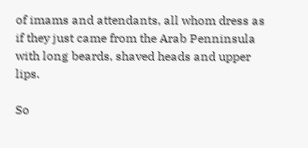of imams and attendants, all whom dress as if they just came from the Arab Penninsula with long beards, shaved heads and upper lips.

So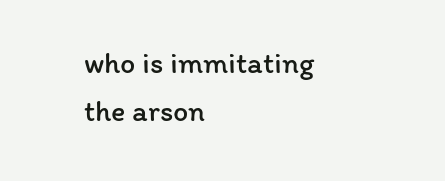who is immitating the arson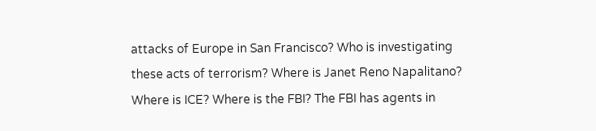attacks of Europe in San Francisco? Who is investigating these acts of terrorism? Where is Janet Reno Napalitano? Where is ICE? Where is the FBI? The FBI has agents in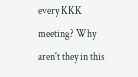every KKK meeting? Why aren't they in this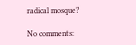radical mosque?

No comments: